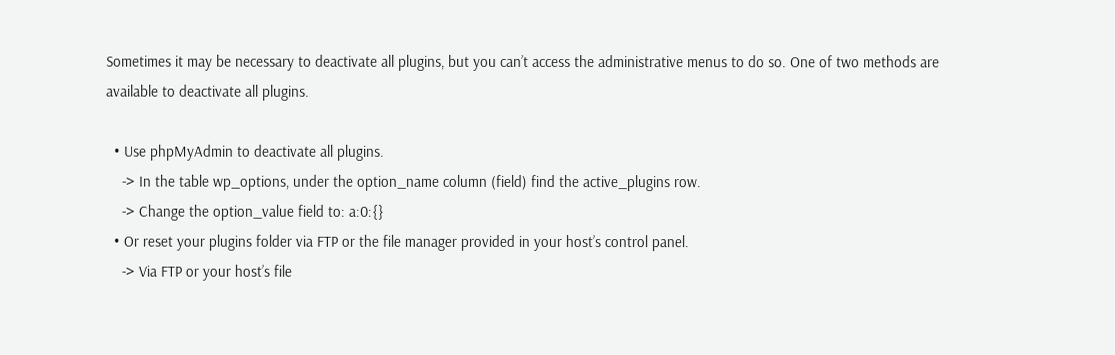Sometimes it may be necessary to deactivate all plugins, but you can’t access the administrative menus to do so. One of two methods are available to deactivate all plugins.

  • Use phpMyAdmin to deactivate all plugins.
    -> In the table wp_options, under the option_name column (field) find the active_plugins row.
    -> Change the option_value field to: a:0:{}
  • Or reset your plugins folder via FTP or the file manager provided in your host’s control panel.
    -> Via FTP or your host’s file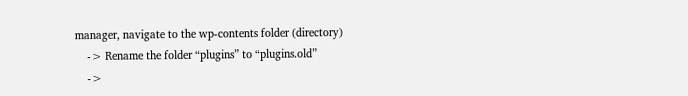manager, navigate to the wp-contents folder (directory)
    -> Rename the folder “plugins” to “plugins.old”
    ->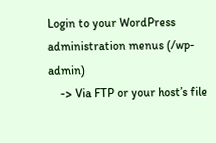Login to your WordPress administration menus (/wp-admin)
    -> Via FTP or your host’s file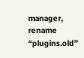manager, rename “plugins.old”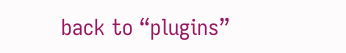back to “plugins”